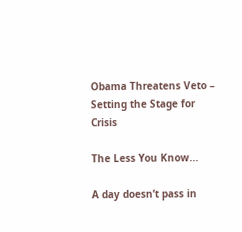Obama Threatens Veto – Setting the Stage for Crisis

The Less You Know...

A day doesn’t pass in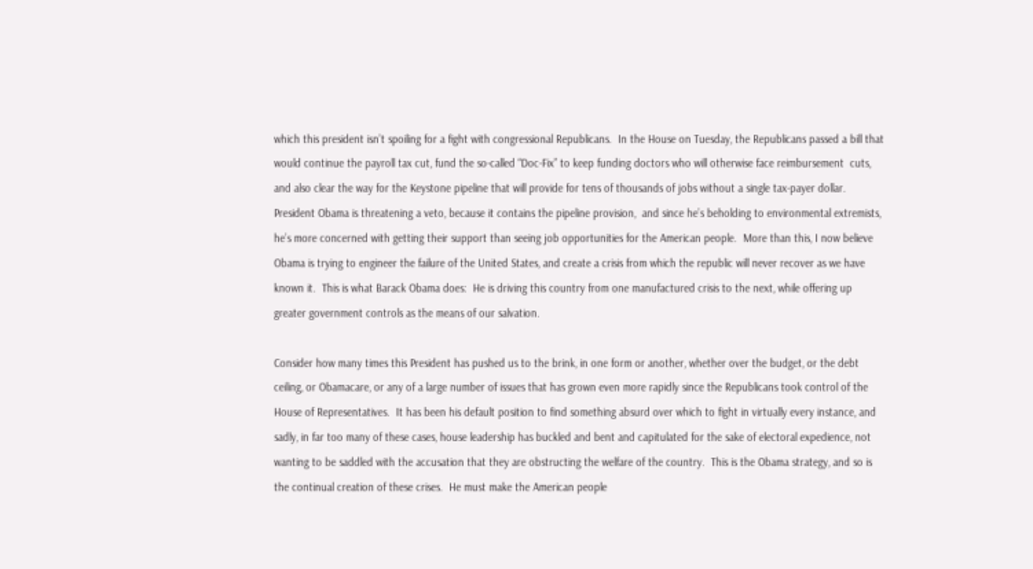which this president isn’t spoiling for a fight with congressional Republicans.  In the House on Tuesday, the Republicans passed a bill that would continue the payroll tax cut, fund the so-called “Doc-Fix” to keep funding doctors who will otherwise face reimbursement  cuts, and also clear the way for the Keystone pipeline that will provide for tens of thousands of jobs without a single tax-payer dollar.  President Obama is threatening a veto, because it contains the pipeline provision,  and since he’s beholding to environmental extremists, he’s more concerned with getting their support than seeing job opportunities for the American people.  More than this, I now believe Obama is trying to engineer the failure of the United States, and create a crisis from which the republic will never recover as we have known it.  This is what Barack Obama does:  He is driving this country from one manufactured crisis to the next, while offering up greater government controls as the means of our salvation.

Consider how many times this President has pushed us to the brink, in one form or another, whether over the budget, or the debt ceiling, or Obamacare, or any of a large number of issues that has grown even more rapidly since the Republicans took control of the House of Representatives.  It has been his default position to find something absurd over which to fight in virtually every instance, and sadly, in far too many of these cases, house leadership has buckled and bent and capitulated for the sake of electoral expedience, not wanting to be saddled with the accusation that they are obstructing the welfare of the country.  This is the Obama strategy, and so is the continual creation of these crises.  He must make the American people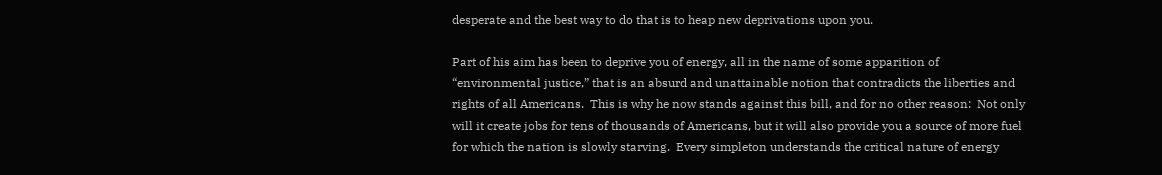desperate and the best way to do that is to heap new deprivations upon you.

Part of his aim has been to deprive you of energy, all in the name of some apparition of “environmental justice,” that is an absurd and unattainable notion that contradicts the liberties and rights of all Americans.  This is why he now stands against this bill, and for no other reason:  Not only will it create jobs for tens of thousands of Americans, but it will also provide you a source of more fuel for which the nation is slowly starving.  Every simpleton understands the critical nature of energy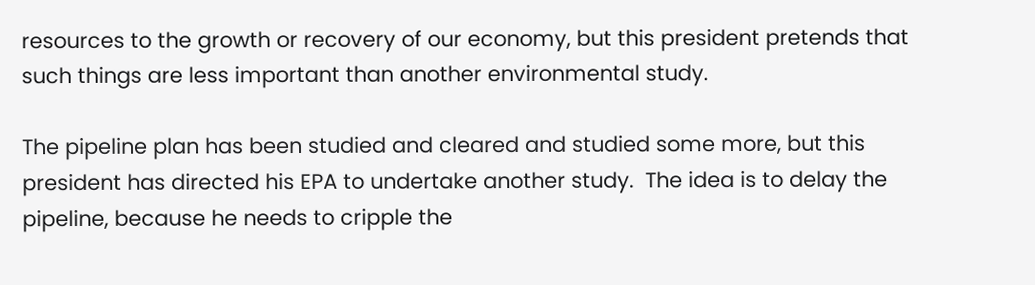resources to the growth or recovery of our economy, but this president pretends that such things are less important than another environmental study.

The pipeline plan has been studied and cleared and studied some more, but this president has directed his EPA to undertake another study.  The idea is to delay the pipeline, because he needs to cripple the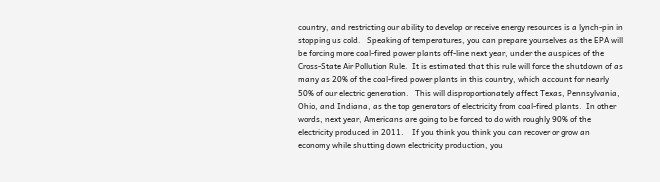country, and restricting our ability to develop or receive energy resources is a lynch-pin in stopping us cold.   Speaking of temperatures, you can prepare yourselves as the EPA will be forcing more coal-fired power plants off-line next year, under the auspices of the Cross-State Air Pollution Rule.  It is estimated that this rule will force the shutdown of as many as 20% of the coal-fired power plants in this country, which account for nearly 50% of our electric generation.   This will disproportionately affect Texas, Pennsylvania, Ohio, and Indiana, as the top generators of electricity from coal-fired plants.  In other words, next year, Americans are going to be forced to do with roughly 90% of the electricity produced in 2011.    If you think you think you can recover or grow an economy while shutting down electricity production, you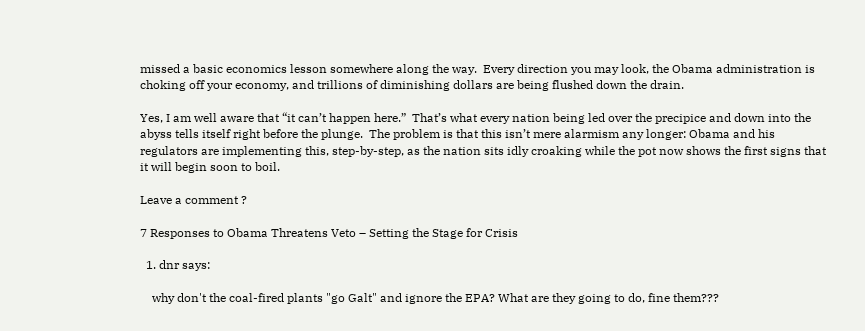missed a basic economics lesson somewhere along the way.  Every direction you may look, the Obama administration is choking off your economy, and trillions of diminishing dollars are being flushed down the drain.

Yes, I am well aware that “it can’t happen here.”  That’s what every nation being led over the precipice and down into the abyss tells itself right before the plunge.  The problem is that this isn’t mere alarmism any longer: Obama and his regulators are implementing this, step-by-step, as the nation sits idly croaking while the pot now shows the first signs that it will begin soon to boil.

Leave a comment ?

7 Responses to Obama Threatens Veto – Setting the Stage for Crisis

  1. dnr says:

    why don't the coal-fired plants "go Galt" and ignore the EPA? What are they going to do, fine them???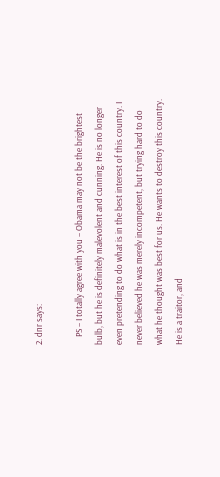2. dnr says:

    PS – I totally agree with you – Obama may not be the brightest bulb, but he is definitely malevolent and cunning. He is no longer even pretending to do what is in the best interest of this country. I never believed he was merely incompetent, but trying hard to do what he thought was best for us. He wants to destroy this country. He is a traitor, and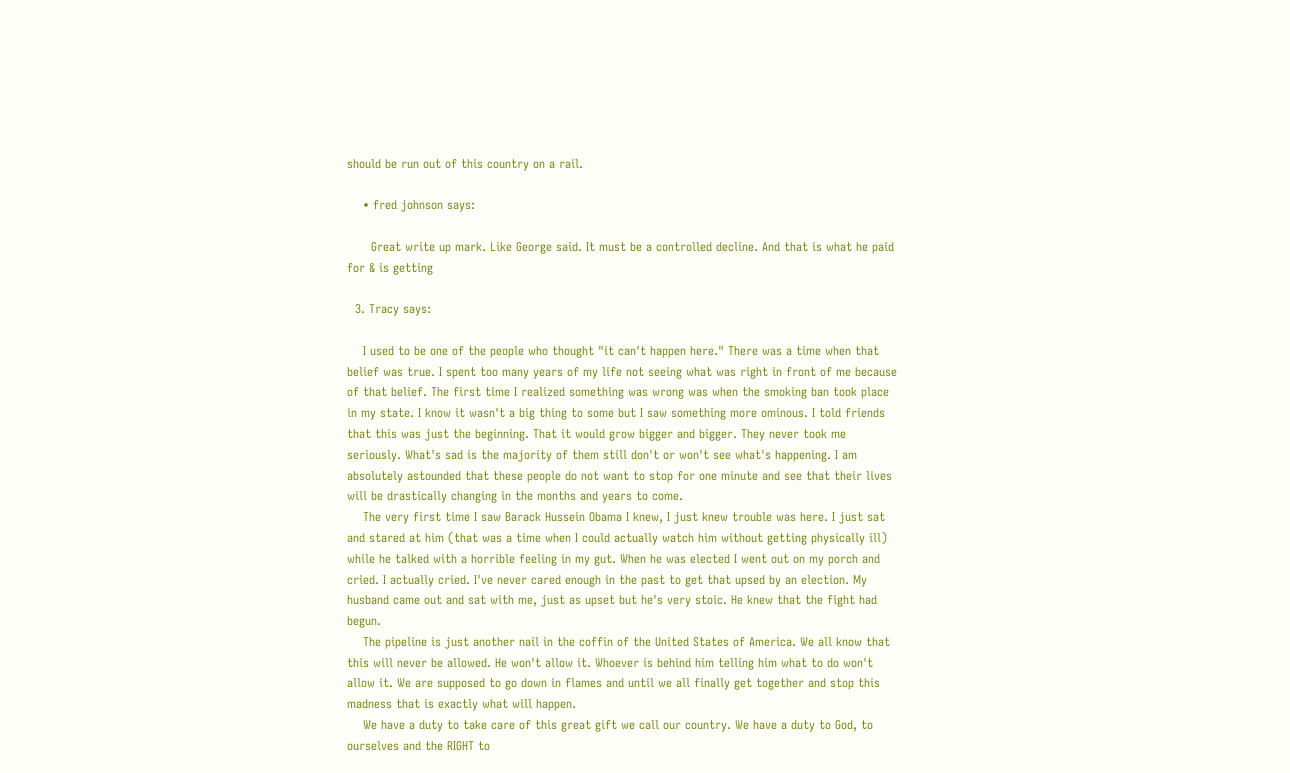should be run out of this country on a rail.

    • fred johnson says:

      Great write up mark. Like George said. It must be a controlled decline. And that is what he paid for & is getting

  3. Tracy says:

    I used to be one of the people who thought "it can't happen here." There was a time when that belief was true. I spent too many years of my life not seeing what was right in front of me because of that belief. The first time I realized something was wrong was when the smoking ban took place in my state. I know it wasn't a big thing to some but I saw something more ominous. I told friends that this was just the beginning. That it would grow bigger and bigger. They never took me seriously. What's sad is the majority of them still don't or won't see what's happening. I am absolutely astounded that these people do not want to stop for one minute and see that their lives will be drastically changing in the months and years to come.
    The very first time I saw Barack Hussein Obama I knew, I just knew trouble was here. I just sat and stared at him (that was a time when I could actually watch him without getting physically ill) while he talked with a horrible feeling in my gut. When he was elected I went out on my porch and cried. I actually cried. I've never cared enough in the past to get that upsed by an election. My husband came out and sat with me, just as upset but he's very stoic. He knew that the fight had begun.
    The pipeline is just another nail in the coffin of the United States of America. We all know that this will never be allowed. He won't allow it. Whoever is behind him telling him what to do won't allow it. We are supposed to go down in flames and until we all finally get together and stop this madness that is exactly what will happen.
    We have a duty to take care of this great gift we call our country. We have a duty to God, to ourselves and the RIGHT to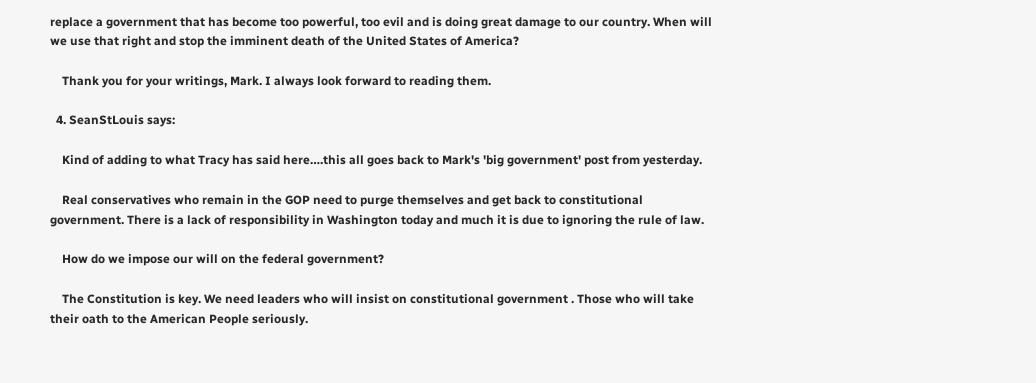replace a government that has become too powerful, too evil and is doing great damage to our country. When will we use that right and stop the imminent death of the United States of America?

    Thank you for your writings, Mark. I always look forward to reading them.

  4. SeanStLouis says:

    Kind of adding to what Tracy has said here….this all goes back to Mark's 'big government' post from yesterday.

    Real conservatives who remain in the GOP need to purge themselves and get back to constitutional government. There is a lack of responsibility in Washington today and much it is due to ignoring the rule of law.

    How do we impose our will on the federal government?

    The Constitution is key. We need leaders who will insist on constitutional government . Those who will take their oath to the American People seriously.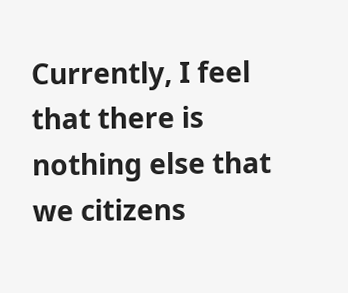Currently, I feel that there is nothing else that we citizens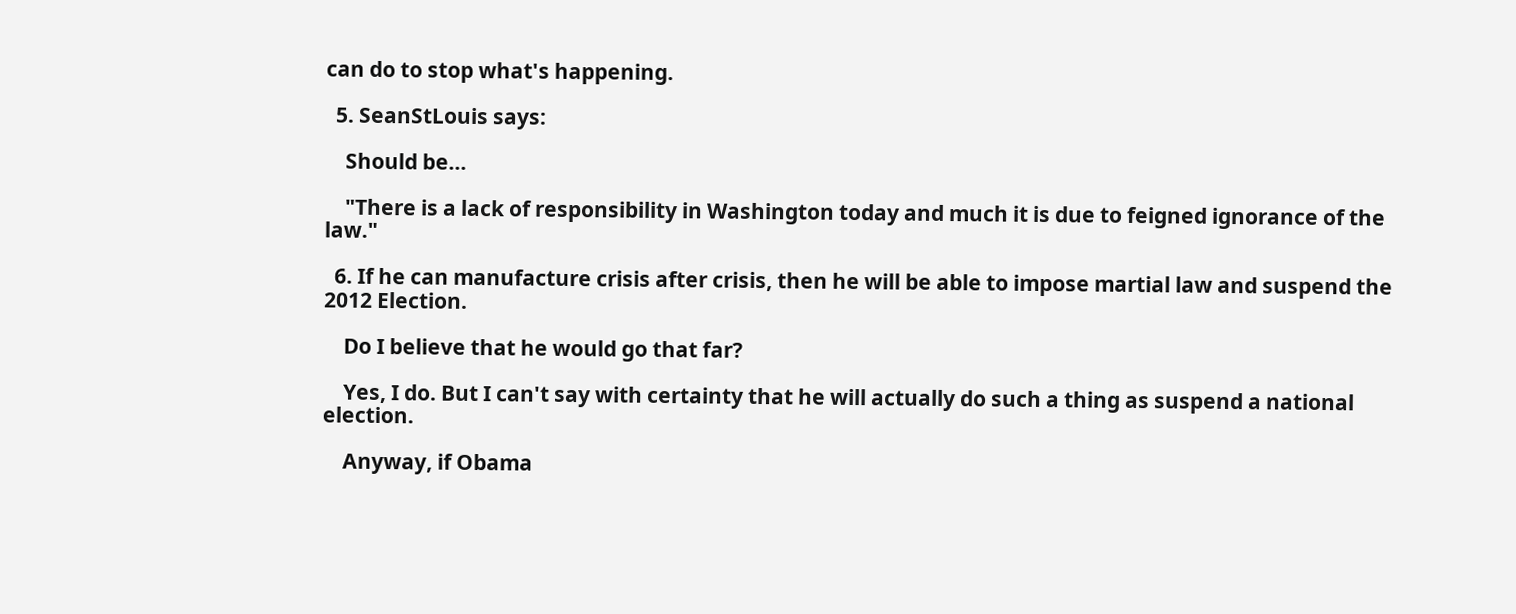can do to stop what's happening.

  5. SeanStLouis says:

    Should be…

    "There is a lack of responsibility in Washington today and much it is due to feigned ignorance of the law."

  6. If he can manufacture crisis after crisis, then he will be able to impose martial law and suspend the 2012 Election.

    Do I believe that he would go that far?

    Yes, I do. But I can't say with certainty that he will actually do such a thing as suspend a national election.

    Anyway, if Obama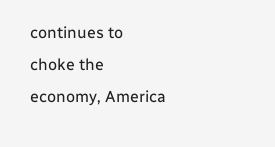continues to choke the economy, America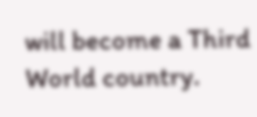will become a Third World country.